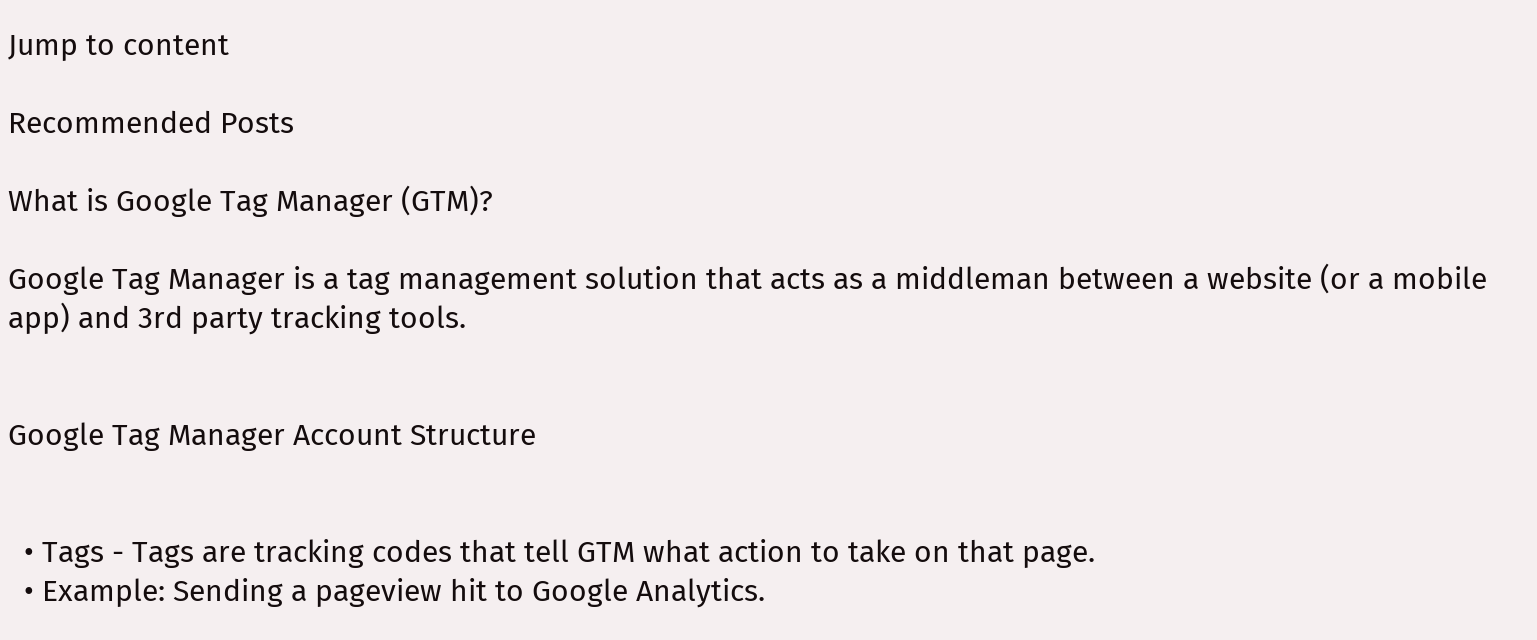Jump to content

Recommended Posts

What is Google Tag Manager (GTM)?

Google Tag Manager is a tag management solution that acts as a middleman between a website (or a mobile app) and 3rd party tracking tools.


Google Tag Manager Account Structure


  • Tags - Tags are tracking codes that tell GTM what action to take on that page.
  • Example: Sending a pageview hit to Google Analytics.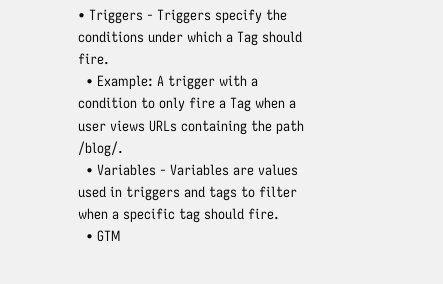• Triggers - Triggers specify the conditions under which a Tag should fire.
  • Example: A trigger with a condition to only fire a Tag when a user views URLs containing the path /blog/.
  • Variables - Variables are values used in triggers and tags to filter when a specific tag should fire.
  • GTM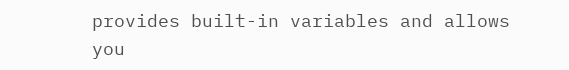provides built-in variables and allows you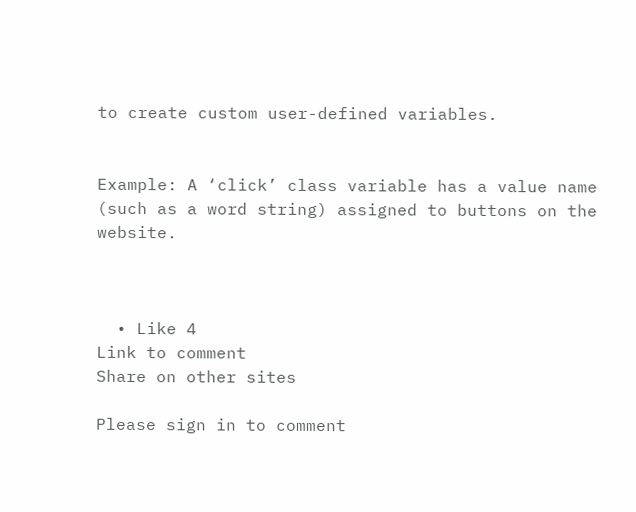to create custom user-defined variables.


Example: A ‘click’ class variable has a value name (such as a word string) assigned to buttons on the website.



  • Like 4
Link to comment
Share on other sites

Please sign in to comment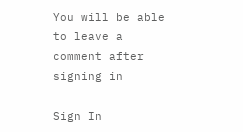You will be able to leave a comment after signing in

Sign In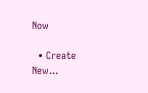Now

  • Create New...